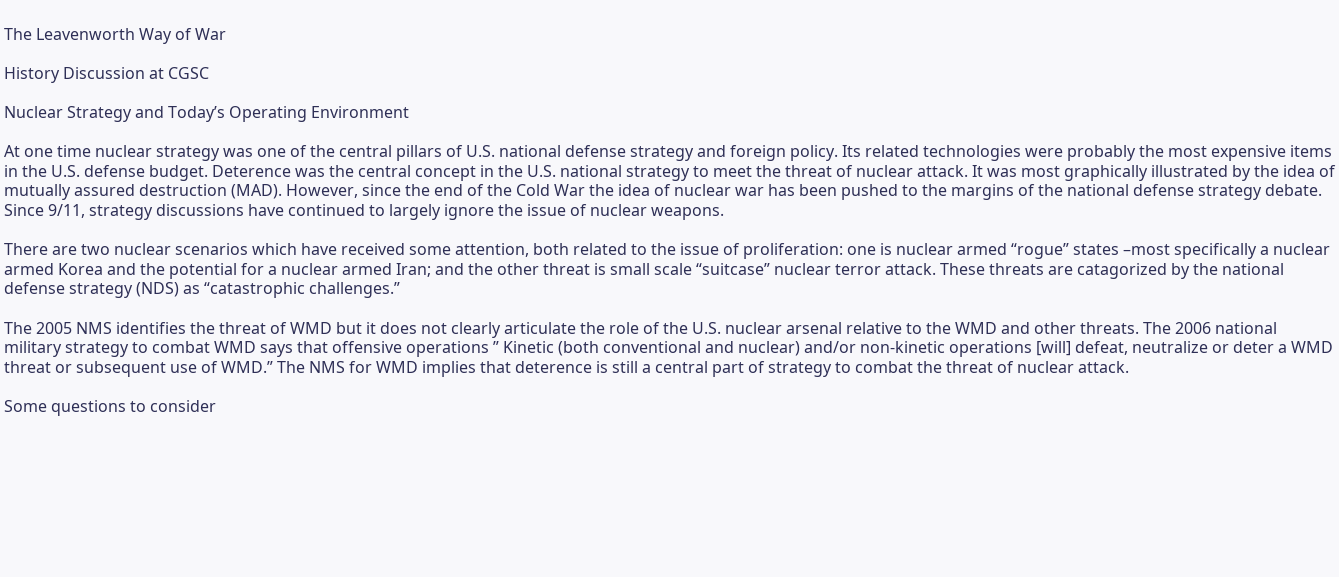The Leavenworth Way of War

History Discussion at CGSC

Nuclear Strategy and Today’s Operating Environment

At one time nuclear strategy was one of the central pillars of U.S. national defense strategy and foreign policy. Its related technologies were probably the most expensive items in the U.S. defense budget. Deterence was the central concept in the U.S. national strategy to meet the threat of nuclear attack. It was most graphically illustrated by the idea of mutually assured destruction (MAD). However, since the end of the Cold War the idea of nuclear war has been pushed to the margins of the national defense strategy debate. Since 9/11, strategy discussions have continued to largely ignore the issue of nuclear weapons.

There are two nuclear scenarios which have received some attention, both related to the issue of proliferation: one is nuclear armed “rogue” states –most specifically a nuclear armed Korea and the potential for a nuclear armed Iran; and the other threat is small scale “suitcase” nuclear terror attack. These threats are catagorized by the national defense strategy (NDS) as “catastrophic challenges.”

The 2005 NMS identifies the threat of WMD but it does not clearly articulate the role of the U.S. nuclear arsenal relative to the WMD and other threats. The 2006 national military strategy to combat WMD says that offensive operations ” Kinetic (both conventional and nuclear) and/or non-kinetic operations [will] defeat, neutralize or deter a WMD threat or subsequent use of WMD.” The NMS for WMD implies that deterence is still a central part of strategy to combat the threat of nuclear attack.

Some questions to consider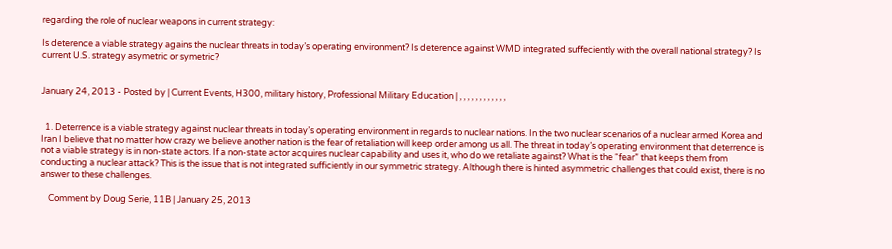regarding the role of nuclear weapons in current strategy:

Is deterence a viable strategy agains the nuclear threats in today’s operating environment? Is deterence against WMD integrated suffeciently with the overall national strategy? Is current U.S. strategy asymetric or symetric?


January 24, 2013 - Posted by | Current Events, H300, military history, Professional Military Education | , , , , , , , , , , , ,


  1. Deterrence is a viable strategy against nuclear threats in today’s operating environment in regards to nuclear nations. In the two nuclear scenarios of a nuclear armed Korea and Iran I believe that no matter how crazy we believe another nation is the fear of retaliation will keep order among us all. The threat in today’s operating environment that deterrence is not a viable strategy is in non-state actors. If a non-state actor acquires nuclear capability and uses it, who do we retaliate against? What is the “fear” that keeps them from conducting a nuclear attack? This is the issue that is not integrated sufficiently in our symmetric strategy. Although there is hinted asymmetric challenges that could exist, there is no answer to these challenges.

    Comment by Doug Serie, 11B | January 25, 2013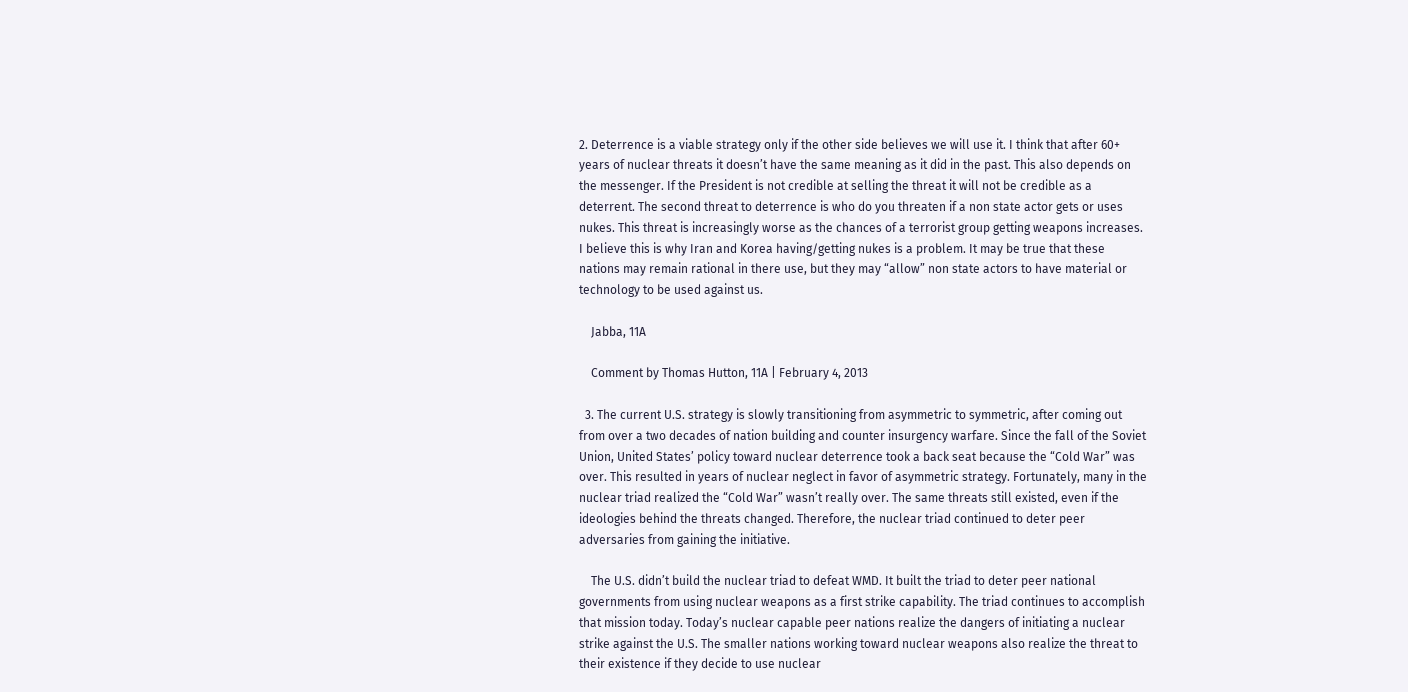2. Deterrence is a viable strategy only if the other side believes we will use it. I think that after 60+ years of nuclear threats it doesn’t have the same meaning as it did in the past. This also depends on the messenger. If the President is not credible at selling the threat it will not be credible as a deterrent. The second threat to deterrence is who do you threaten if a non state actor gets or uses nukes. This threat is increasingly worse as the chances of a terrorist group getting weapons increases. I believe this is why Iran and Korea having/getting nukes is a problem. It may be true that these nations may remain rational in there use, but they may “allow” non state actors to have material or technology to be used against us.

    Jabba, 11A

    Comment by Thomas Hutton, 11A | February 4, 2013

  3. The current U.S. strategy is slowly transitioning from asymmetric to symmetric, after coming out from over a two decades of nation building and counter insurgency warfare. Since the fall of the Soviet Union, United States’ policy toward nuclear deterrence took a back seat because the “Cold War” was over. This resulted in years of nuclear neglect in favor of asymmetric strategy. Fortunately, many in the nuclear triad realized the “Cold War” wasn’t really over. The same threats still existed, even if the ideologies behind the threats changed. Therefore, the nuclear triad continued to deter peer adversaries from gaining the initiative.

    The U.S. didn’t build the nuclear triad to defeat WMD. It built the triad to deter peer national governments from using nuclear weapons as a first strike capability. The triad continues to accomplish that mission today. Today’s nuclear capable peer nations realize the dangers of initiating a nuclear strike against the U.S. The smaller nations working toward nuclear weapons also realize the threat to their existence if they decide to use nuclear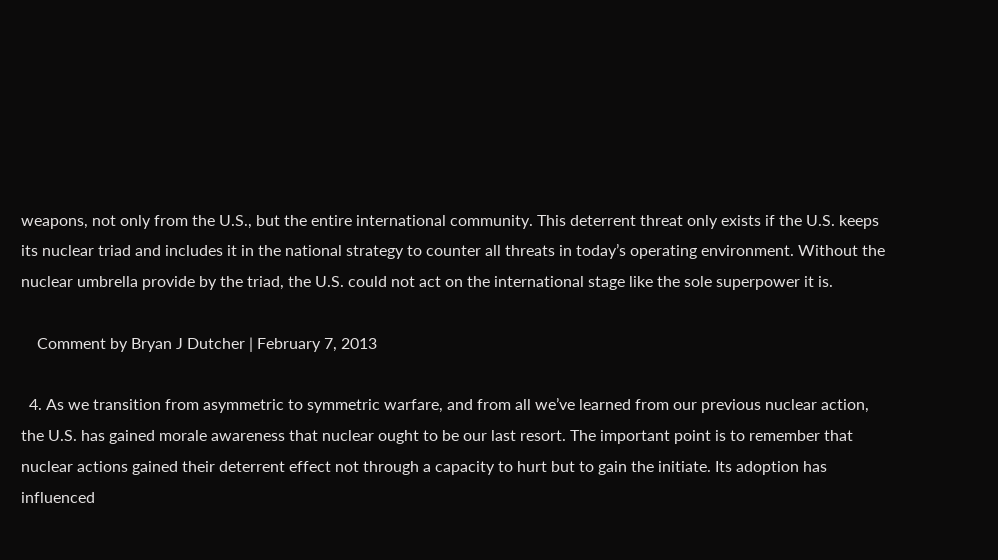weapons, not only from the U.S., but the entire international community. This deterrent threat only exists if the U.S. keeps its nuclear triad and includes it in the national strategy to counter all threats in today’s operating environment. Without the nuclear umbrella provide by the triad, the U.S. could not act on the international stage like the sole superpower it is.

    Comment by Bryan J Dutcher | February 7, 2013

  4. As we transition from asymmetric to symmetric warfare, and from all we’ve learned from our previous nuclear action, the U.S. has gained morale awareness that nuclear ought to be our last resort. The important point is to remember that nuclear actions gained their deterrent effect not through a capacity to hurt but to gain the initiate. Its adoption has influenced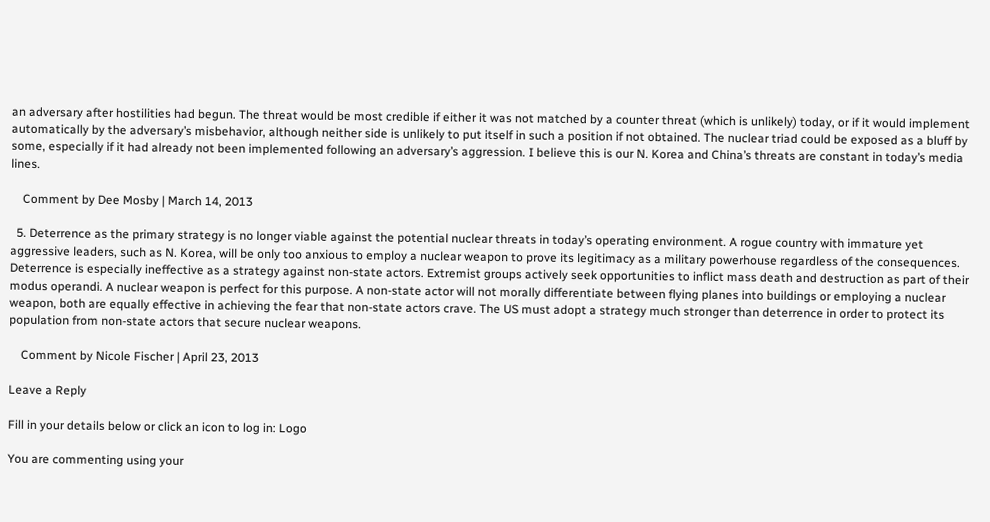an adversary after hostilities had begun. The threat would be most credible if either it was not matched by a counter threat (which is unlikely) today, or if it would implement automatically by the adversary’s misbehavior, although neither side is unlikely to put itself in such a position if not obtained. The nuclear triad could be exposed as a bluff by some, especially if it had already not been implemented following an adversary’s aggression. I believe this is our N. Korea and China’s threats are constant in today’s media lines.

    Comment by Dee Mosby | March 14, 2013

  5. Deterrence as the primary strategy is no longer viable against the potential nuclear threats in today’s operating environment. A rogue country with immature yet aggressive leaders, such as N. Korea, will be only too anxious to employ a nuclear weapon to prove its legitimacy as a military powerhouse regardless of the consequences. Deterrence is especially ineffective as a strategy against non-state actors. Extremist groups actively seek opportunities to inflict mass death and destruction as part of their modus operandi. A nuclear weapon is perfect for this purpose. A non-state actor will not morally differentiate between flying planes into buildings or employing a nuclear weapon, both are equally effective in achieving the fear that non-state actors crave. The US must adopt a strategy much stronger than deterrence in order to protect its population from non-state actors that secure nuclear weapons.

    Comment by Nicole Fischer | April 23, 2013

Leave a Reply

Fill in your details below or click an icon to log in: Logo

You are commenting using your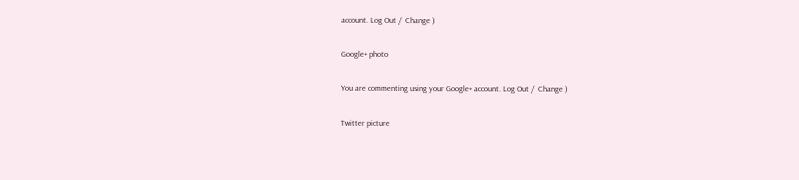account. Log Out /  Change )

Google+ photo

You are commenting using your Google+ account. Log Out /  Change )

Twitter picture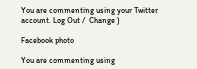You are commenting using your Twitter account. Log Out /  Change )

Facebook photo

You are commenting using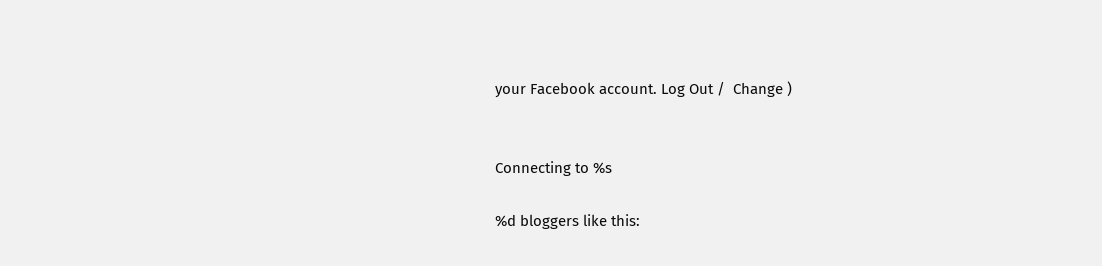your Facebook account. Log Out /  Change )


Connecting to %s

%d bloggers like this: